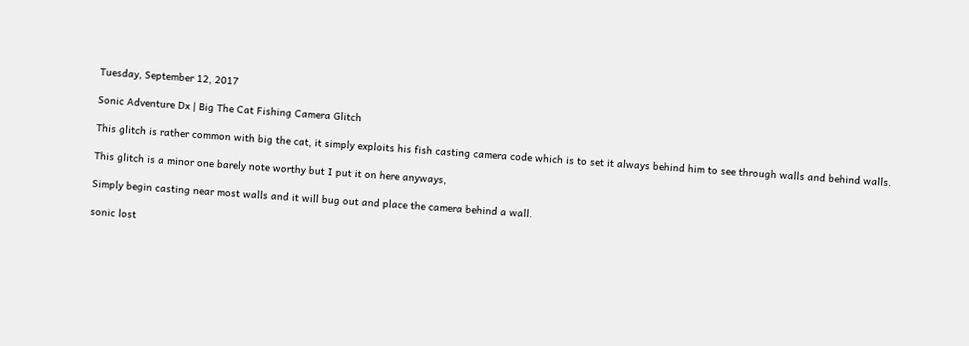Tuesday, September 12, 2017

Sonic Adventure Dx | Big The Cat Fishing Camera Glitch

This glitch is rather common with big the cat, it simply exploits his fish casting camera code which is to set it always behind him to see through walls and behind walls.

This glitch is a minor one barely note worthy but I put it on here anyways,

Simply begin casting near most walls and it will bug out and place the camera behind a wall.

sonic lost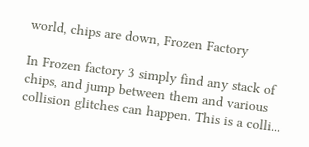world, chips are down, Frozen Factory

In Frozen factory 3 simply find any stack of chips, and jump between them and various collision glitches can happen. This is a colli...